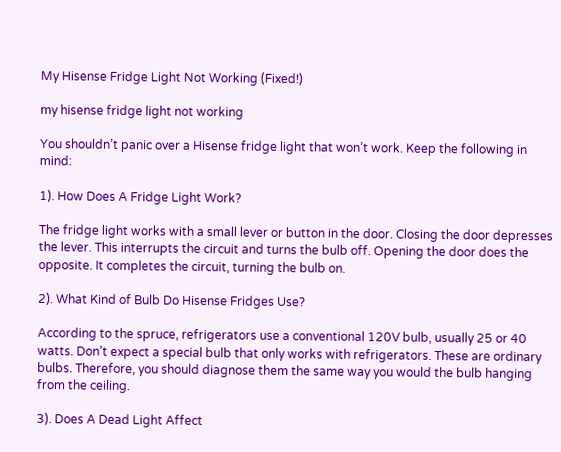My Hisense Fridge Light Not Working (Fixed!)

my hisense fridge light not working

You shouldn’t panic over a Hisense fridge light that won’t work. Keep the following in mind:

1). How Does A Fridge Light Work?

The fridge light works with a small lever or button in the door. Closing the door depresses the lever. This interrupts the circuit and turns the bulb off. Opening the door does the opposite. It completes the circuit, turning the bulb on.

2). What Kind of Bulb Do Hisense Fridges Use?

According to the spruce, refrigerators use a conventional 120V bulb, usually 25 or 40 watts. Don’t expect a special bulb that only works with refrigerators. These are ordinary bulbs. Therefore, you should diagnose them the same way you would the bulb hanging from the ceiling.

3). Does A Dead Light Affect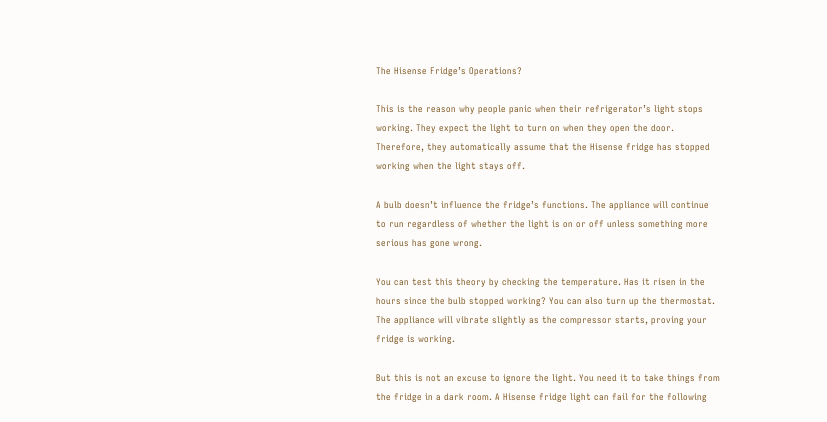The Hisense Fridge’s Operations?

This is the reason why people panic when their refrigerator’s light stops working. They expect the light to turn on when they open the door. Therefore, they automatically assume that the Hisense fridge has stopped working when the light stays off.

A bulb doesn’t influence the fridge’s functions. The appliance will continue to run regardless of whether the light is on or off unless something more serious has gone wrong.

You can test this theory by checking the temperature. Has it risen in the hours since the bulb stopped working? You can also turn up the thermostat. The appliance will vibrate slightly as the compressor starts, proving your fridge is working.

But this is not an excuse to ignore the light. You need it to take things from the fridge in a dark room. A Hisense fridge light can fail for the following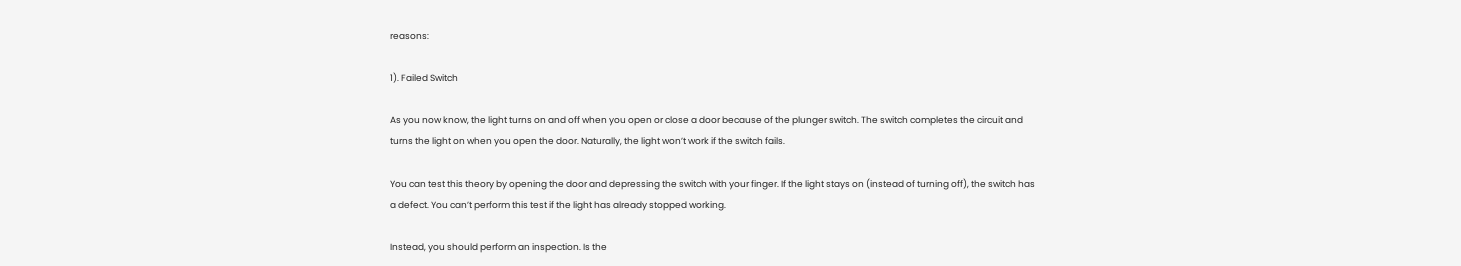reasons:

1). Failed Switch

As you now know, the light turns on and off when you open or close a door because of the plunger switch. The switch completes the circuit and turns the light on when you open the door. Naturally, the light won’t work if the switch fails.

You can test this theory by opening the door and depressing the switch with your finger. If the light stays on (instead of turning off), the switch has a defect. You can’t perform this test if the light has already stopped working.

Instead, you should perform an inspection. Is the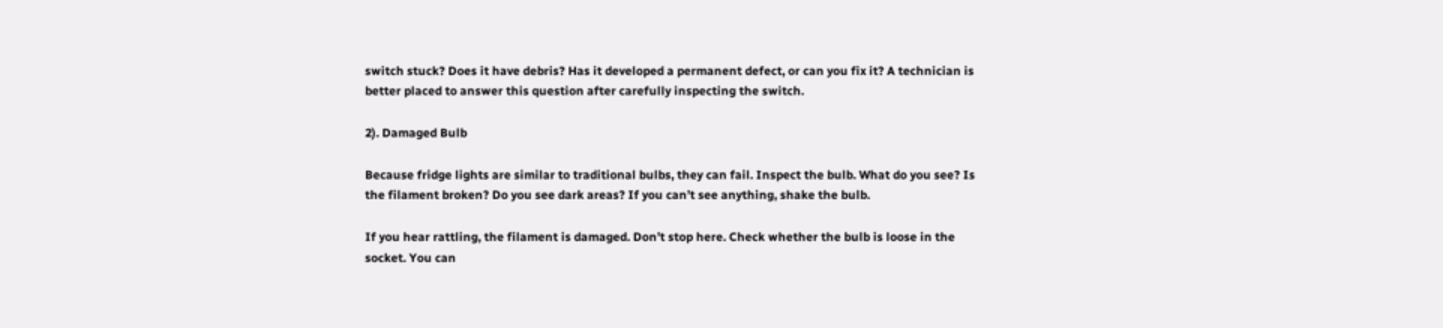switch stuck? Does it have debris? Has it developed a permanent defect, or can you fix it? A technician is better placed to answer this question after carefully inspecting the switch.

2). Damaged Bulb

Because fridge lights are similar to traditional bulbs, they can fail. Inspect the bulb. What do you see? Is the filament broken? Do you see dark areas? If you can’t see anything, shake the bulb.

If you hear rattling, the filament is damaged. Don’t stop here. Check whether the bulb is loose in the socket. You can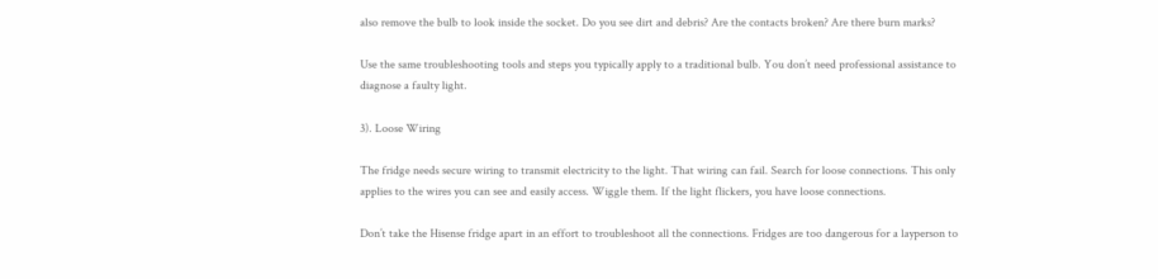also remove the bulb to look inside the socket. Do you see dirt and debris? Are the contacts broken? Are there burn marks?

Use the same troubleshooting tools and steps you typically apply to a traditional bulb. You don’t need professional assistance to diagnose a faulty light.

3). Loose Wiring

The fridge needs secure wiring to transmit electricity to the light. That wiring can fail. Search for loose connections. This only applies to the wires you can see and easily access. Wiggle them. If the light flickers, you have loose connections.

Don’t take the Hisense fridge apart in an effort to troubleshoot all the connections. Fridges are too dangerous for a layperson to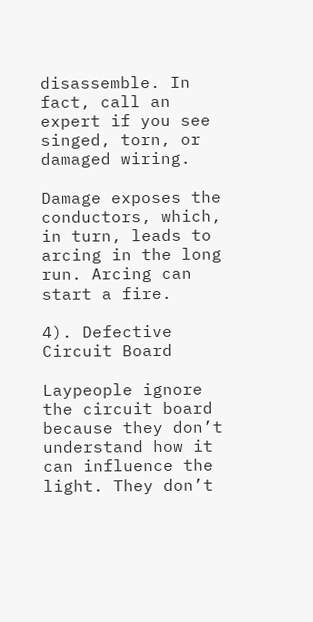disassemble. In fact, call an expert if you see singed, torn, or damaged wiring.

Damage exposes the conductors, which, in turn, leads to arcing in the long run. Arcing can start a fire.

4). Defective Circuit Board

Laypeople ignore the circuit board because they don’t understand how it can influence the light. They don’t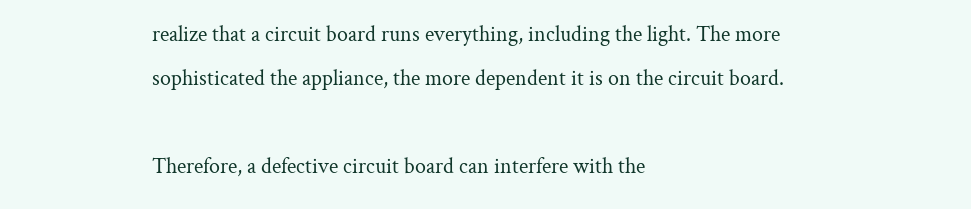realize that a circuit board runs everything, including the light. The more sophisticated the appliance, the more dependent it is on the circuit board.

Therefore, a defective circuit board can interfere with the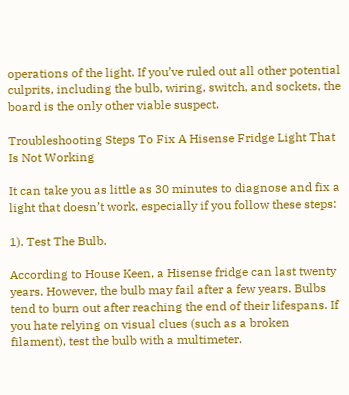operations of the light. If you’ve ruled out all other potential culprits, including the bulb, wiring, switch, and sockets, the board is the only other viable suspect.

Troubleshooting Steps To Fix A Hisense Fridge Light That Is Not Working

It can take you as little as 30 minutes to diagnose and fix a light that doesn’t work, especially if you follow these steps:

1). Test The Bulb.

According to House Keen, a Hisense fridge can last twenty years. However, the bulb may fail after a few years. Bulbs tend to burn out after reaching the end of their lifespans. If you hate relying on visual clues (such as a broken filament), test the bulb with a multimeter.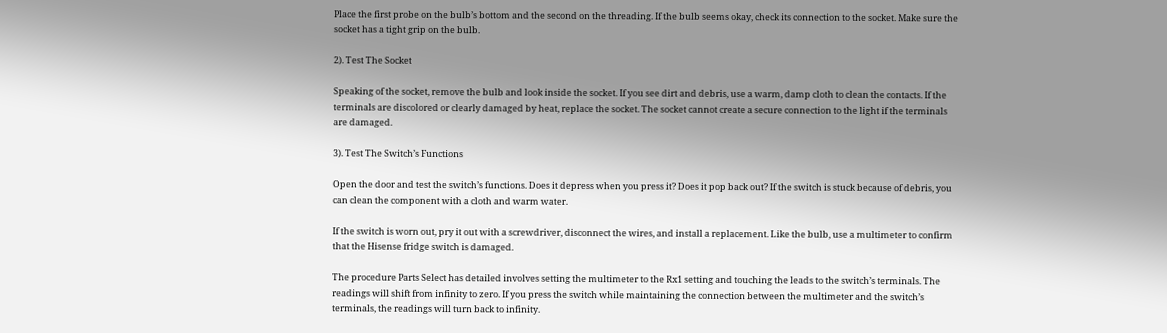Place the first probe on the bulb’s bottom and the second on the threading. If the bulb seems okay, check its connection to the socket. Make sure the socket has a tight grip on the bulb.

2). Test The Socket

Speaking of the socket, remove the bulb and look inside the socket. If you see dirt and debris, use a warm, damp cloth to clean the contacts. If the terminals are discolored or clearly damaged by heat, replace the socket. The socket cannot create a secure connection to the light if the terminals are damaged.

3). Test The Switch’s Functions

Open the door and test the switch’s functions. Does it depress when you press it? Does it pop back out? If the switch is stuck because of debris, you can clean the component with a cloth and warm water.

If the switch is worn out, pry it out with a screwdriver, disconnect the wires, and install a replacement. Like the bulb, use a multimeter to confirm that the Hisense fridge switch is damaged.

The procedure Parts Select has detailed involves setting the multimeter to the Rx1 setting and touching the leads to the switch’s terminals. The readings will shift from infinity to zero. If you press the switch while maintaining the connection between the multimeter and the switch’s terminals, the readings will turn back to infinity.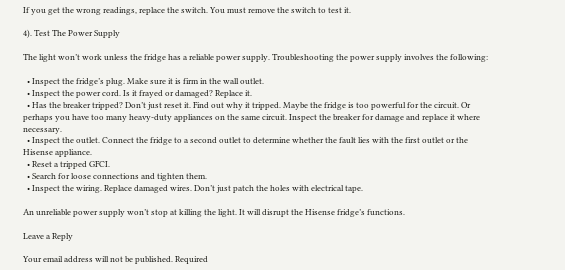If you get the wrong readings, replace the switch. You must remove the switch to test it.

4). Test The Power Supply

The light won’t work unless the fridge has a reliable power supply. Troubleshooting the power supply involves the following:

  • Inspect the fridge’s plug. Make sure it is firm in the wall outlet.
  • Inspect the power cord. Is it frayed or damaged? Replace it.
  • Has the breaker tripped? Don’t just reset it. Find out why it tripped. Maybe the fridge is too powerful for the circuit. Or perhaps you have too many heavy-duty appliances on the same circuit. Inspect the breaker for damage and replace it where necessary.
  • Inspect the outlet. Connect the fridge to a second outlet to determine whether the fault lies with the first outlet or the Hisense appliance.
  • Reset a tripped GFCI.
  • Search for loose connections and tighten them.
  • Inspect the wiring. Replace damaged wires. Don’t just patch the holes with electrical tape.

An unreliable power supply won’t stop at killing the light. It will disrupt the Hisense fridge’s functions.

Leave a Reply

Your email address will not be published. Required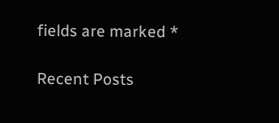fields are marked *

Recent Posts